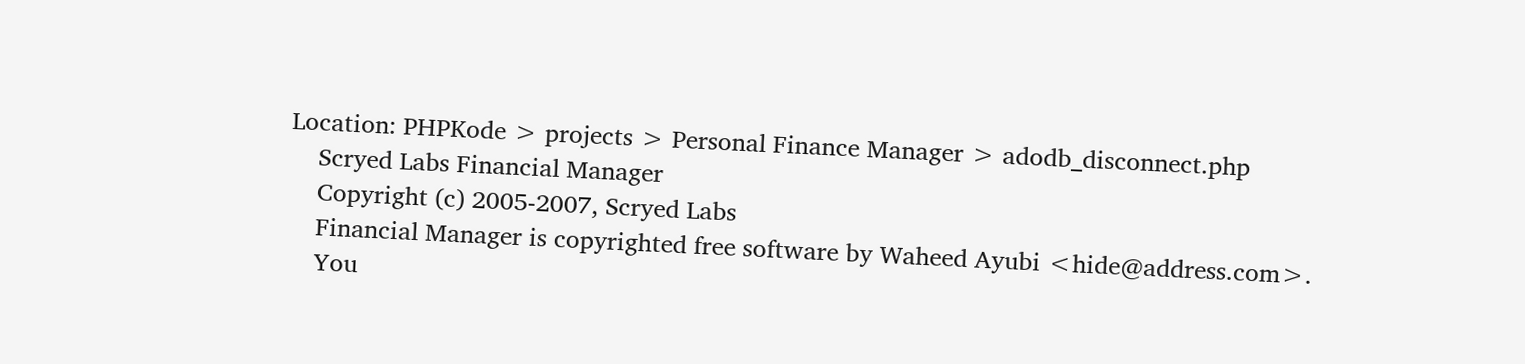Location: PHPKode > projects > Personal Finance Manager > adodb_disconnect.php
    Scryed Labs Financial Manager
    Copyright (c) 2005-2007, Scryed Labs
    Financial Manager is copyrighted free software by Waheed Ayubi <hide@address.com>.
    You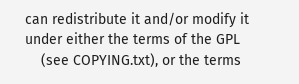can redistribute it and/or modify it under either the terms of the GPL
    (see COPYING.txt), or the terms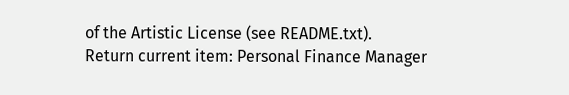of the Artistic License (see README.txt).
Return current item: Personal Finance Manager